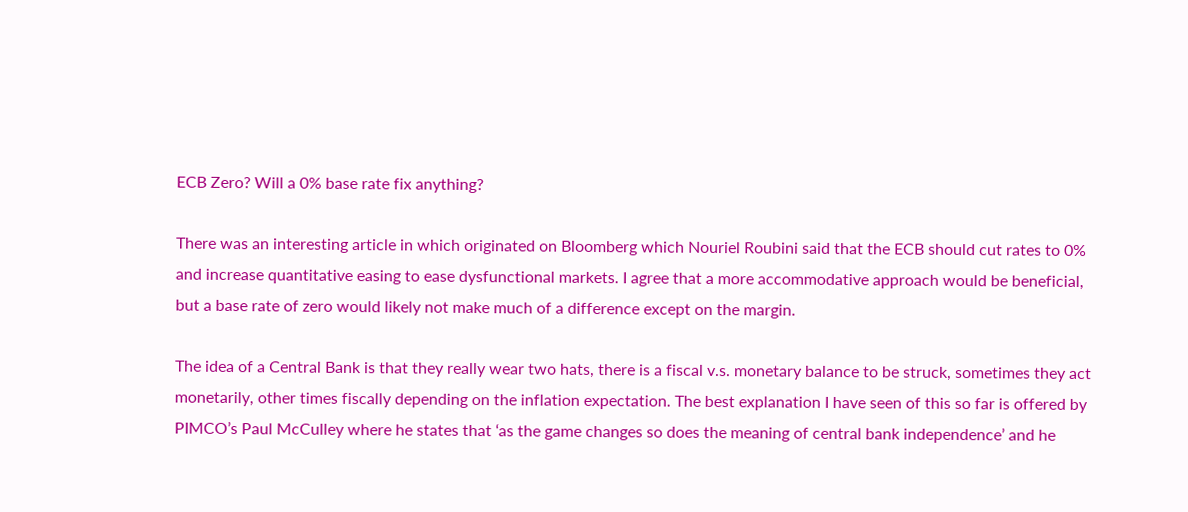ECB Zero? Will a 0% base rate fix anything?

There was an interesting article in which originated on Bloomberg which Nouriel Roubini said that the ECB should cut rates to 0% and increase quantitative easing to ease dysfunctional markets. I agree that a more accommodative approach would be beneficial, but a base rate of zero would likely not make much of a difference except on the margin.

The idea of a Central Bank is that they really wear two hats, there is a fiscal v.s. monetary balance to be struck, sometimes they act monetarily, other times fiscally depending on the inflation expectation. The best explanation I have seen of this so far is offered by PIMCO’s Paul McCulley where he states that ‘as the game changes so does the meaning of central bank independence’ and he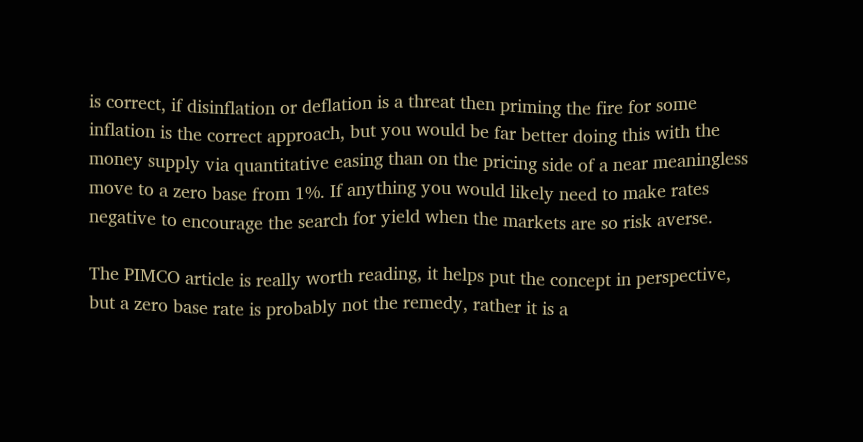is correct, if disinflation or deflation is a threat then priming the fire for some inflation is the correct approach, but you would be far better doing this with the money supply via quantitative easing than on the pricing side of a near meaningless move to a zero base from 1%. If anything you would likely need to make rates negative to encourage the search for yield when the markets are so risk averse.

The PIMCO article is really worth reading, it helps put the concept in perspective, but a zero base rate is probably not the remedy, rather it is a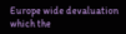Europe wide devaluation which the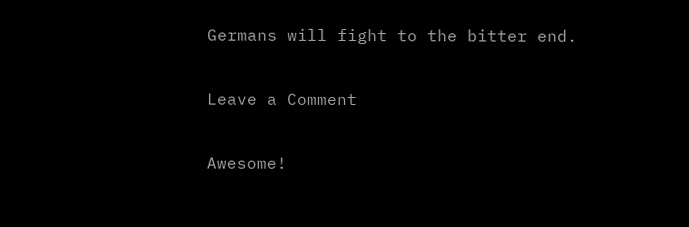Germans will fight to the bitter end.

Leave a Comment

Awesome!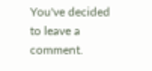You've decided to leave a comment.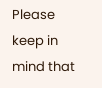Please keep in mind that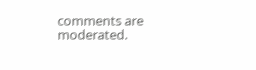comments are moderated.